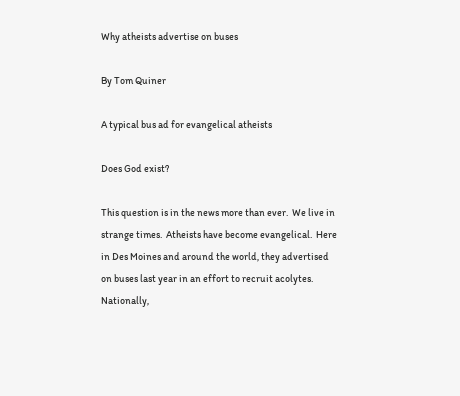Why atheists advertise on buses

By Tom Quiner

A typical bus ad for evangelical atheists

Does God exist?

This question is in the news more than ever.  We live in strange times.  Atheists have become evangelical.  Here in Des Moines and around the world, they advertised on buses last year in an effort to recruit acolytes.  Nationally,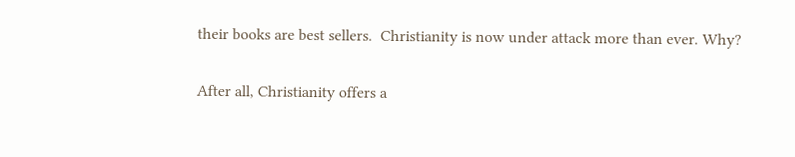their books are best sellers.  Christianity is now under attack more than ever. Why?

After all, Christianity offers a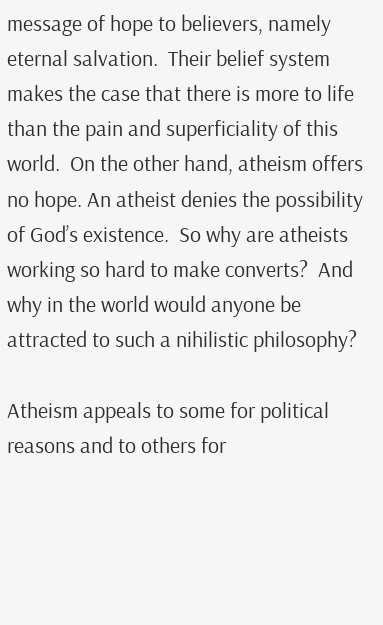message of hope to believers, namely eternal salvation.  Their belief system makes the case that there is more to life than the pain and superficiality of this world.  On the other hand, atheism offers no hope. An atheist denies the possibility of God’s existence.  So why are atheists working so hard to make converts?  And why in the world would anyone be attracted to such a nihilistic philosophy?

Atheism appeals to some for political reasons and to others for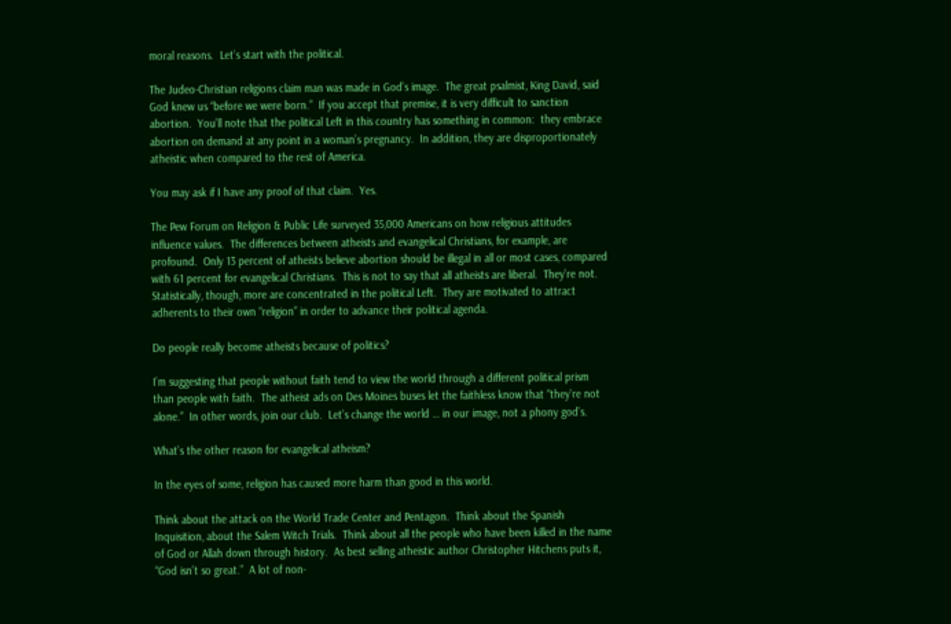moral reasons.  Let’s start with the political.

The Judeo-Christian religions claim man was made in God’s image.  The great psalmist, King David, said God knew us “before we were born.”  If you accept that premise, it is very difficult to sanction abortion.  You’ll note that the political Left in this country has something in common:  they embrace abortion on demand at any point in a woman’s pregnancy.  In addition, they are disproportionately atheistic when compared to the rest of America.

You may ask if I have any proof of that claim.  Yes.

The Pew Forum on Religion & Public Life surveyed 35,000 Americans on how religious attitudes influence values.  The differences between atheists and evangelical Christians, for example, are profound.  Only 13 percent of atheists believe abortion should be illegal in all or most cases, compared with 61 percent for evangelical Christians.  This is not to say that all atheists are liberal.  They’re not.  Statistically, though, more are concentrated in the political Left.  They are motivated to attract adherents to their own “religion” in order to advance their political agenda.

Do people really become atheists because of politics?

I’m suggesting that people without faith tend to view the world through a different political prism than people with faith.  The atheist ads on Des Moines buses let the faithless know that “they’re not alone.”  In other words, join our club.  Let’s change the world … in our image, not a phony god’s.

What’s the other reason for evangelical atheism?

In the eyes of some, religion has caused more harm than good in this world.

Think about the attack on the World Trade Center and Pentagon.  Think about the Spanish Inquisition, about the Salem Witch Trials.  Think about all the people who have been killed in the name of God or Allah down through history.  As best selling atheistic author Christopher Hitchens puts it, “God isn’t so great.”  A lot of non-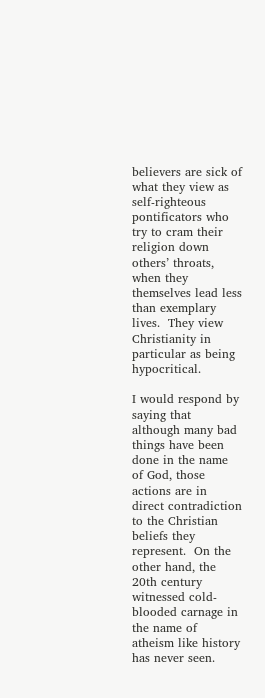believers are sick of what they view as self-righteous pontificators who try to cram their religion down others’ throats, when they themselves lead less than exemplary lives.  They view Christianity in particular as being hypocritical.

I would respond by saying that although many bad things have been done in the name of God, those actions are in direct contradiction to the Christian beliefs they represent.  On the other hand, the 20th century witnessed cold-blooded carnage in the name of atheism like history has never seen.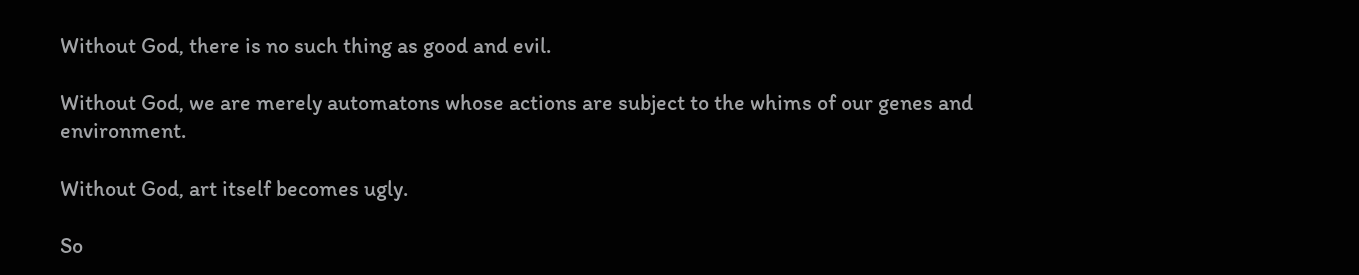Without God, there is no such thing as good and evil.

Without God, we are merely automatons whose actions are subject to the whims of our genes and environment.

Without God, art itself becomes ugly.

So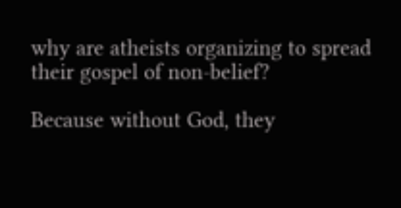why are atheists organizing to spread their gospel of non-belief?

Because without God, they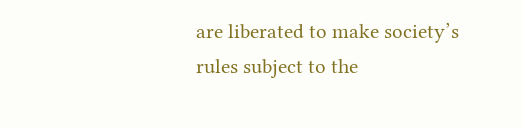are liberated to make society’s rules subject to the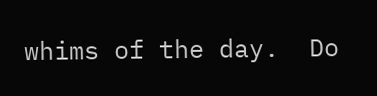whims of the day.  Do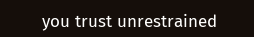you trust unrestrained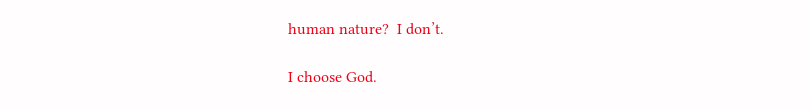human nature?  I don’t.

I choose God.